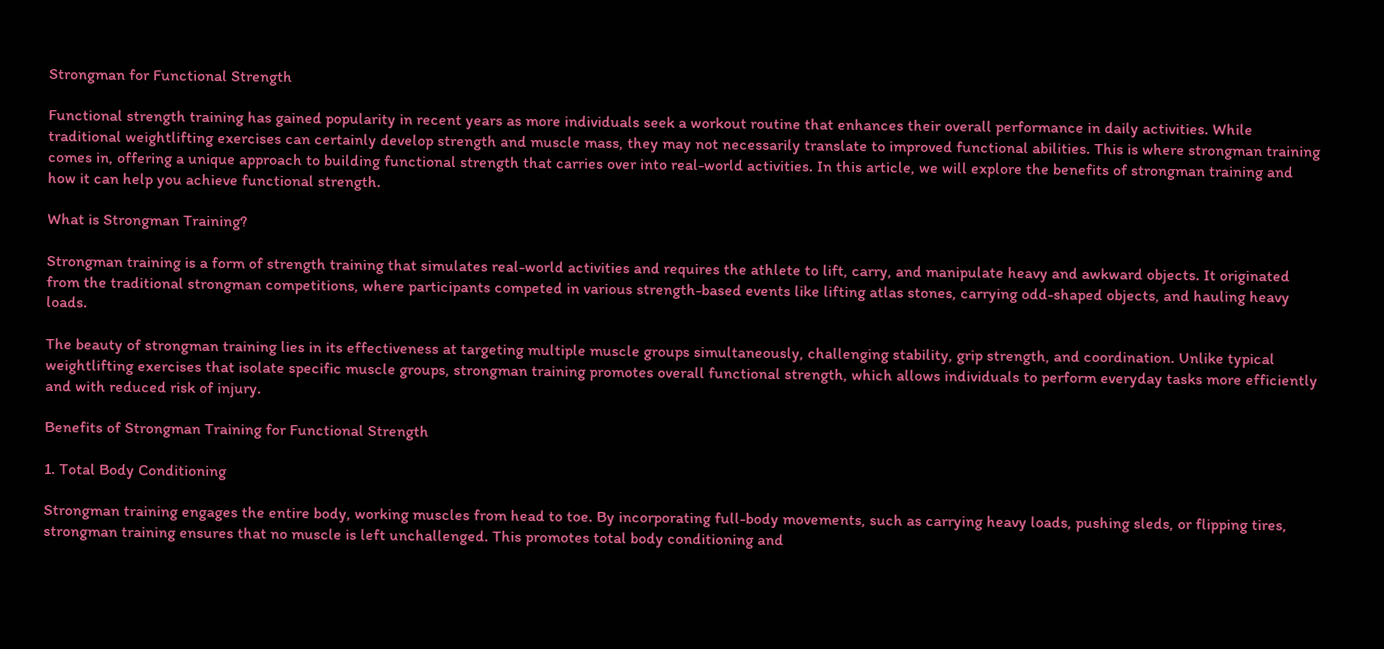Strongman for Functional Strength

Functional strength training has gained popularity in recent years as more individuals seek a workout routine that enhances their overall performance in daily activities. While traditional weightlifting exercises can certainly develop strength and muscle mass, they may not necessarily translate to improved functional abilities. This is where strongman training comes in, offering a unique approach to building functional strength that carries over into real-world activities. In this article, we will explore the benefits of strongman training and how it can help you achieve functional strength.

What is Strongman Training?

Strongman training is a form of strength training that simulates real-world activities and requires the athlete to lift, carry, and manipulate heavy and awkward objects. It originated from the traditional strongman competitions, where participants competed in various strength-based events like lifting atlas stones, carrying odd-shaped objects, and hauling heavy loads.

The beauty of strongman training lies in its effectiveness at targeting multiple muscle groups simultaneously, challenging stability, grip strength, and coordination. Unlike typical weightlifting exercises that isolate specific muscle groups, strongman training promotes overall functional strength, which allows individuals to perform everyday tasks more efficiently and with reduced risk of injury.

Benefits of Strongman Training for Functional Strength

1. Total Body Conditioning

Strongman training engages the entire body, working muscles from head to toe. By incorporating full-body movements, such as carrying heavy loads, pushing sleds, or flipping tires, strongman training ensures that no muscle is left unchallenged. This promotes total body conditioning and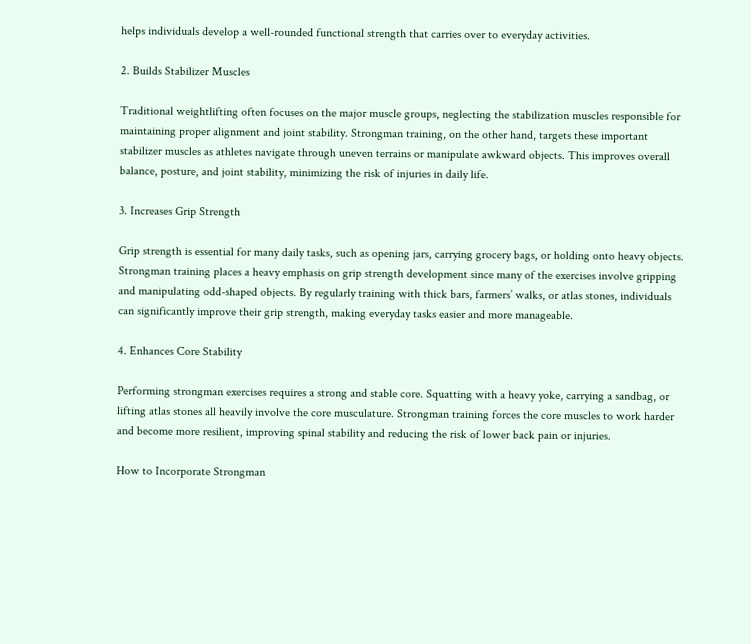helps individuals develop a well-rounded functional strength that carries over to everyday activities.

2. Builds Stabilizer Muscles

Traditional weightlifting often focuses on the major muscle groups, neglecting the stabilization muscles responsible for maintaining proper alignment and joint stability. Strongman training, on the other hand, targets these important stabilizer muscles as athletes navigate through uneven terrains or manipulate awkward objects. This improves overall balance, posture, and joint stability, minimizing the risk of injuries in daily life.

3. Increases Grip Strength

Grip strength is essential for many daily tasks, such as opening jars, carrying grocery bags, or holding onto heavy objects. Strongman training places a heavy emphasis on grip strength development since many of the exercises involve gripping and manipulating odd-shaped objects. By regularly training with thick bars, farmers’ walks, or atlas stones, individuals can significantly improve their grip strength, making everyday tasks easier and more manageable.

4. Enhances Core Stability

Performing strongman exercises requires a strong and stable core. Squatting with a heavy yoke, carrying a sandbag, or lifting atlas stones all heavily involve the core musculature. Strongman training forces the core muscles to work harder and become more resilient, improving spinal stability and reducing the risk of lower back pain or injuries.

How to Incorporate Strongman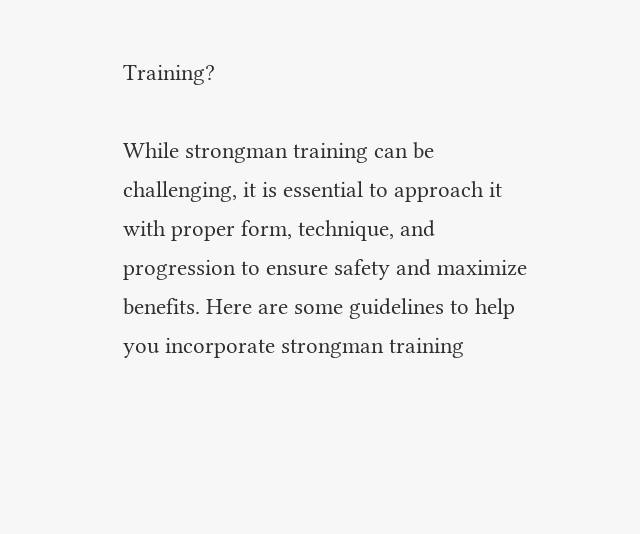Training?

While strongman training can be challenging, it is essential to approach it with proper form, technique, and progression to ensure safety and maximize benefits. Here are some guidelines to help you incorporate strongman training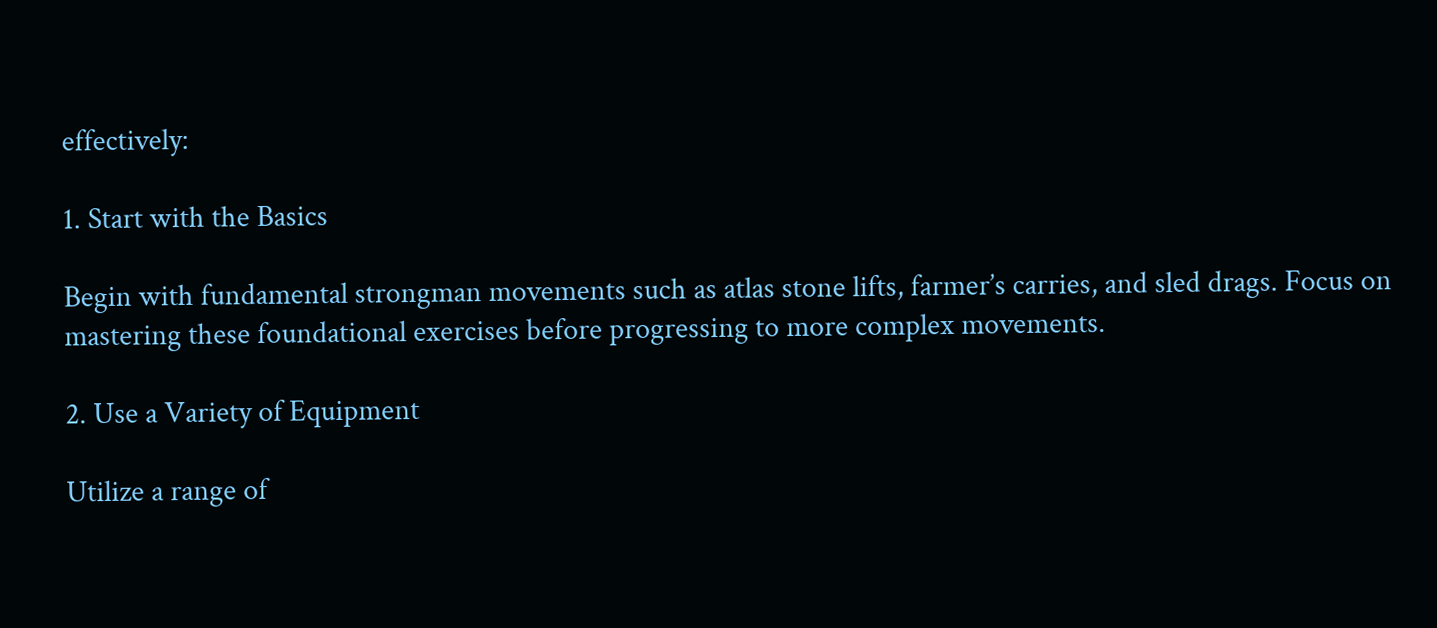effectively:

1. Start with the Basics

Begin with fundamental strongman movements such as atlas stone lifts, farmer’s carries, and sled drags. Focus on mastering these foundational exercises before progressing to more complex movements.

2. Use a Variety of Equipment

Utilize a range of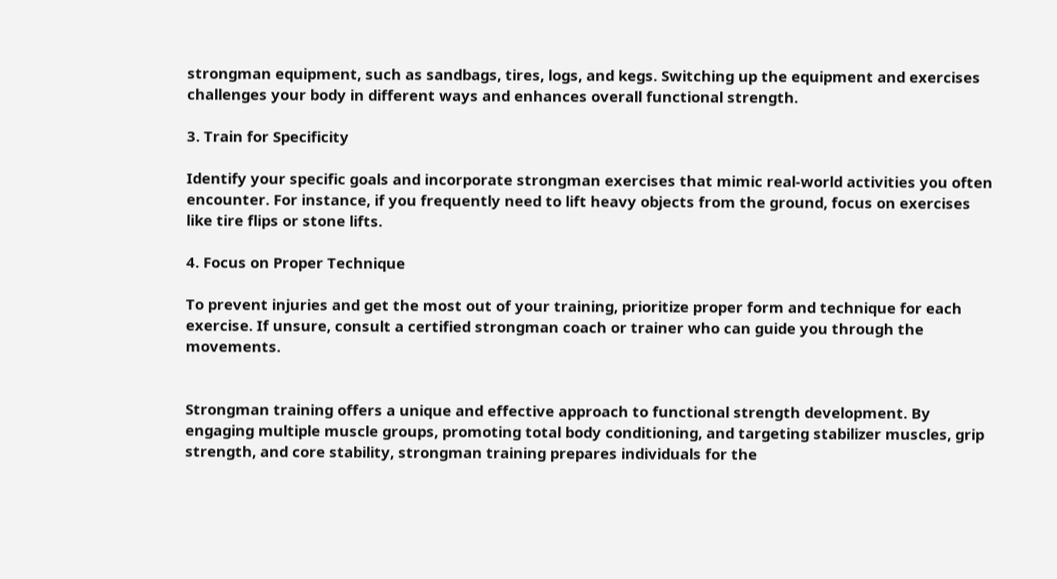strongman equipment, such as sandbags, tires, logs, and kegs. Switching up the equipment and exercises challenges your body in different ways and enhances overall functional strength.

3. Train for Specificity

Identify your specific goals and incorporate strongman exercises that mimic real-world activities you often encounter. For instance, if you frequently need to lift heavy objects from the ground, focus on exercises like tire flips or stone lifts.

4. Focus on Proper Technique

To prevent injuries and get the most out of your training, prioritize proper form and technique for each exercise. If unsure, consult a certified strongman coach or trainer who can guide you through the movements.


Strongman training offers a unique and effective approach to functional strength development. By engaging multiple muscle groups, promoting total body conditioning, and targeting stabilizer muscles, grip strength, and core stability, strongman training prepares individuals for the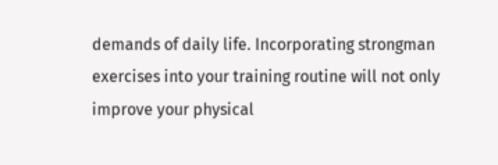demands of daily life. Incorporating strongman exercises into your training routine will not only improve your physical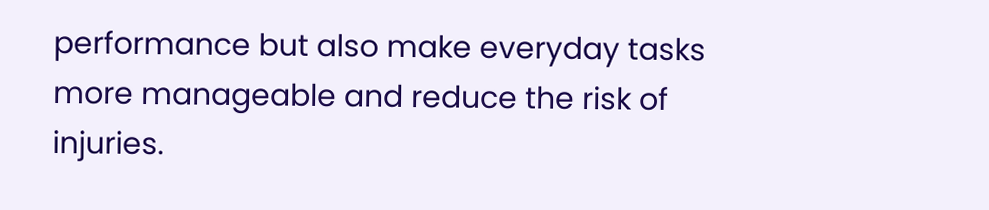performance but also make everyday tasks more manageable and reduce the risk of injuries.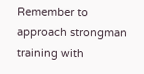Remember to approach strongman training with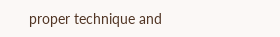proper technique and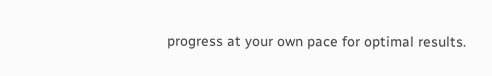progress at your own pace for optimal results.